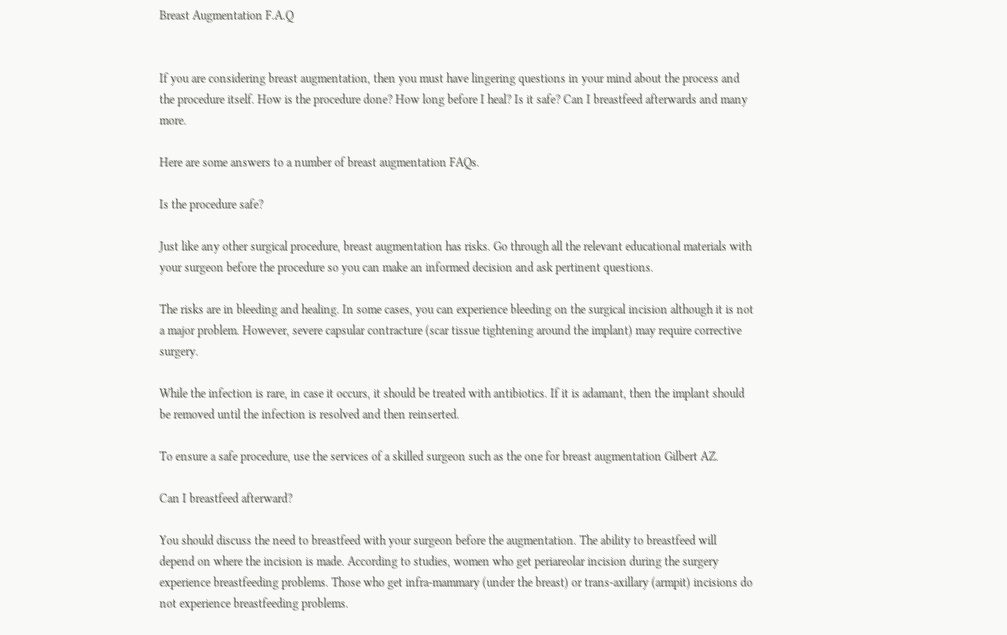Breast Augmentation F.A.Q


If you are considering breast augmentation, then you must have lingering questions in your mind about the process and the procedure itself. How is the procedure done? How long before I heal? Is it safe? Can I breastfeed afterwards and many more.

Here are some answers to a number of breast augmentation FAQs.

Is the procedure safe?

Just like any other surgical procedure, breast augmentation has risks. Go through all the relevant educational materials with your surgeon before the procedure so you can make an informed decision and ask pertinent questions.

The risks are in bleeding and healing. In some cases, you can experience bleeding on the surgical incision although it is not a major problem. However, severe capsular contracture (scar tissue tightening around the implant) may require corrective surgery.

While the infection is rare, in case it occurs, it should be treated with antibiotics. If it is adamant, then the implant should be removed until the infection is resolved and then reinserted.

To ensure a safe procedure, use the services of a skilled surgeon such as the one for breast augmentation Gilbert AZ.

Can I breastfeed afterward?

You should discuss the need to breastfeed with your surgeon before the augmentation. The ability to breastfeed will depend on where the incision is made. According to studies, women who get periareolar incision during the surgery experience breastfeeding problems. Those who get infra-mammary (under the breast) or trans-axillary (armpit) incisions do not experience breastfeeding problems.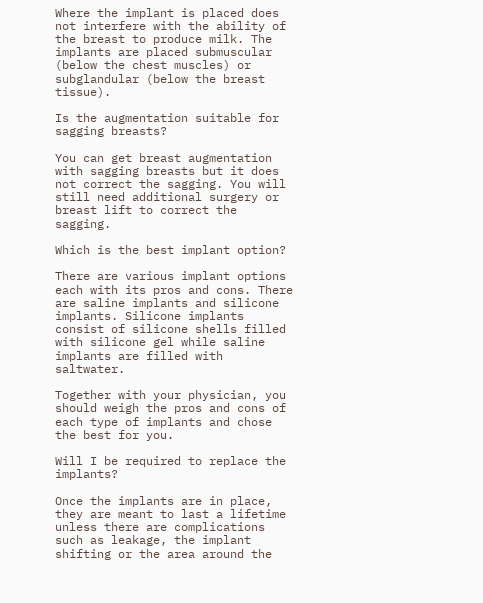Where the implant is placed does not interfere with the ability of the breast to produce milk. The implants are placed submuscular (below the chest muscles) or subglandular (below the breast tissue).

Is the augmentation suitable for sagging breasts?

You can get breast augmentation with sagging breasts but it does not correct the sagging. You will still need additional surgery or breast lift to correct the sagging.

Which is the best implant option?

There are various implant options each with its pros and cons. There are saline implants and silicone implants. Silicone implants consist of silicone shells filled with silicone gel while saline implants are filled with saltwater.

Together with your physician, you should weigh the pros and cons of each type of implants and chose the best for you.

Will I be required to replace the implants?

Once the implants are in place, they are meant to last a lifetime unless there are complications such as leakage, the implant shifting or the area around the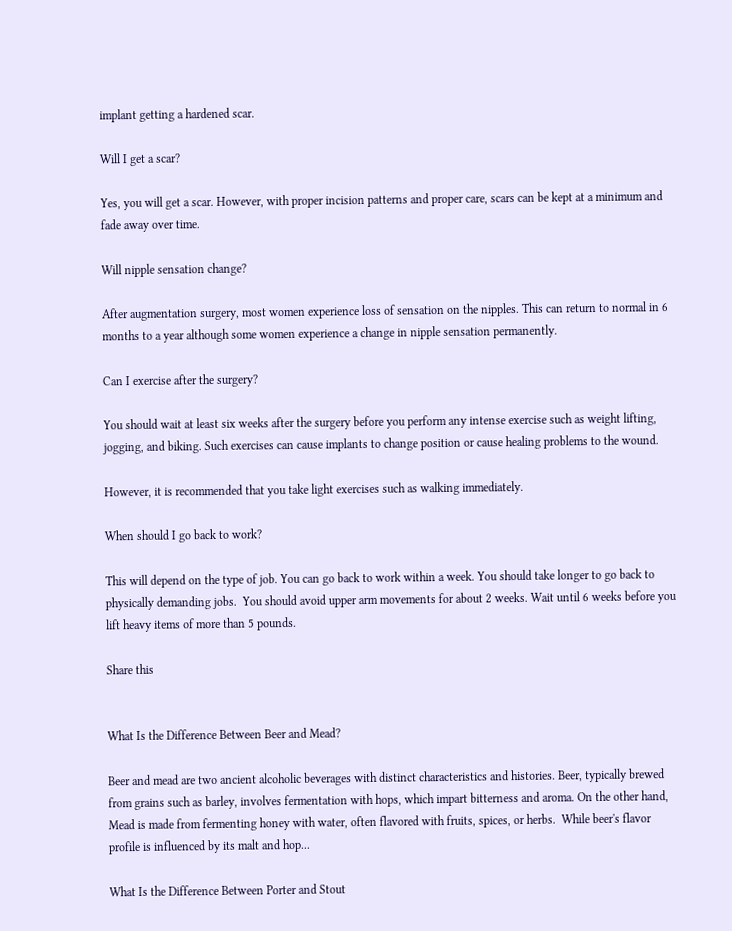implant getting a hardened scar.

Will I get a scar?

Yes, you will get a scar. However, with proper incision patterns and proper care, scars can be kept at a minimum and fade away over time.

Will nipple sensation change?

After augmentation surgery, most women experience loss of sensation on the nipples. This can return to normal in 6 months to a year although some women experience a change in nipple sensation permanently.

Can I exercise after the surgery?

You should wait at least six weeks after the surgery before you perform any intense exercise such as weight lifting, jogging, and biking. Such exercises can cause implants to change position or cause healing problems to the wound.

However, it is recommended that you take light exercises such as walking immediately.

When should I go back to work?

This will depend on the type of job. You can go back to work within a week. You should take longer to go back to physically demanding jobs.  You should avoid upper arm movements for about 2 weeks. Wait until 6 weeks before you lift heavy items of more than 5 pounds.

Share this


What Is the Difference Between Beer and Mead?

Beer and mead are two ancient alcoholic beverages with distinct characteristics and histories. Beer, typically brewed from grains such as barley, involves fermentation with hops, which impart bitterness and aroma. On the other hand, Mead is made from fermenting honey with water, often flavored with fruits, spices, or herbs.  While beer's flavor profile is influenced by its malt and hop...

What Is the Difference Between Porter and Stout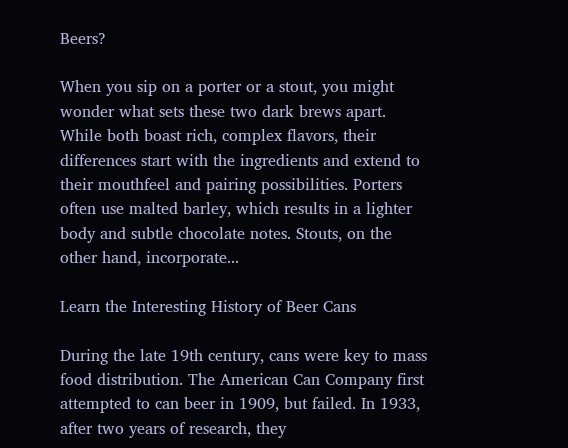Beers?

When you sip on a porter or a stout, you might wonder what sets these two dark brews apart. While both boast rich, complex flavors, their differences start with the ingredients and extend to their mouthfeel and pairing possibilities. Porters often use malted barley, which results in a lighter body and subtle chocolate notes. Stouts, on the other hand, incorporate...

Learn the Interesting History of Beer Cans

During the late 19th century, cans were key to mass food distribution. The American Can Company first attempted to can beer in 1909, but failed. In 1933, after two years of research, they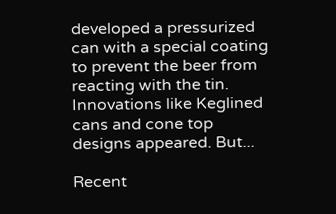developed a pressurized can with a special coating to prevent the beer from reacting with the tin. Innovations like Keglined cans and cone top designs appeared. But...

Recent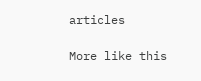articles

More like this